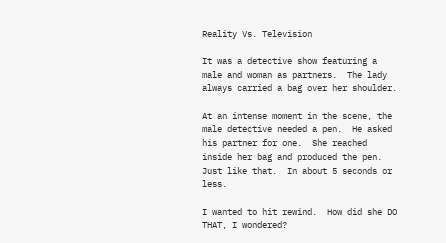Reality Vs. Television

It was a detective show featuring a male and woman as partners.  The lady always carried a bag over her shoulder.

At an intense moment in the scene, the male detective needed a pen.  He asked his partner for one.  She reached inside her bag and produced the pen.  Just like that.  In about 5 seconds or less.

I wanted to hit rewind.  How did she DO THAT, I wondered?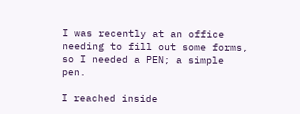I was recently at an office needing to fill out some forms, so I needed a PEN; a simple pen.

I reached inside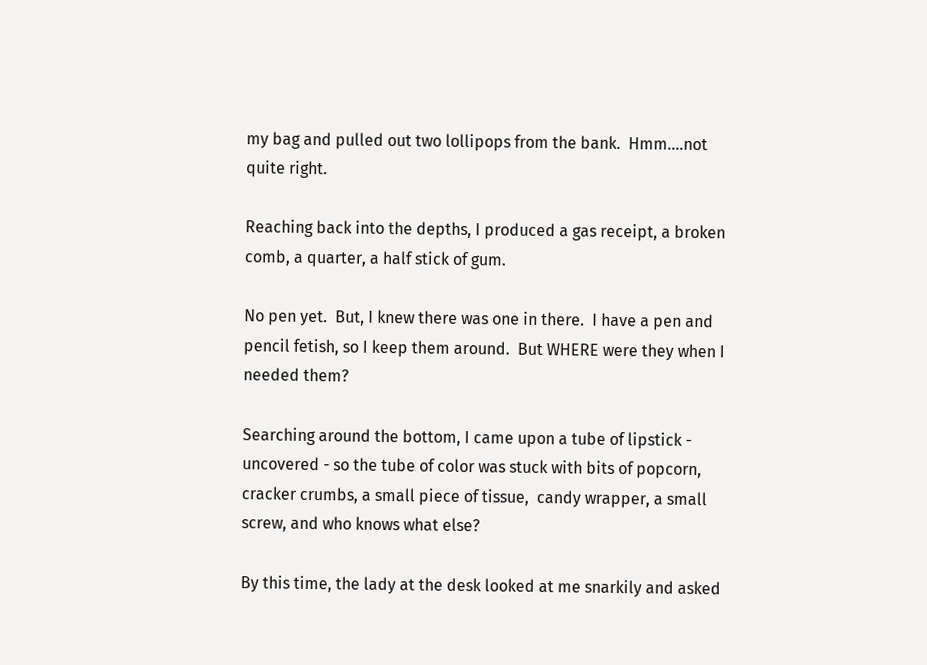my bag and pulled out two lollipops from the bank.  Hmm....not quite right.

Reaching back into the depths, I produced a gas receipt, a broken comb, a quarter, a half stick of gum.

No pen yet.  But, I knew there was one in there.  I have a pen and pencil fetish, so I keep them around.  But WHERE were they when I needed them?

Searching around the bottom, I came upon a tube of lipstick - uncovered - so the tube of color was stuck with bits of popcorn, cracker crumbs, a small piece of tissue,  candy wrapper, a small screw, and who knows what else?

By this time, the lady at the desk looked at me snarkily and asked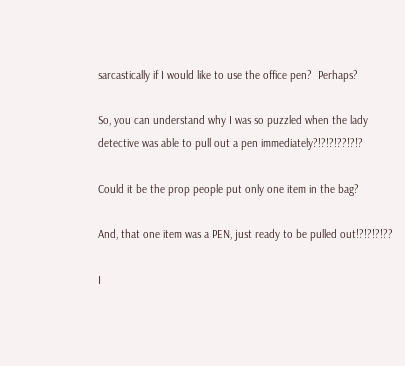sarcastically if I would like to use the office pen?  Perhaps?

So, you can understand why I was so puzzled when the lady detective was able to pull out a pen immediately?!?!?!??!?!?

Could it be the prop people put only one item in the bag?

And, that one item was a PEN, just ready to be pulled out!?!?!?!??

I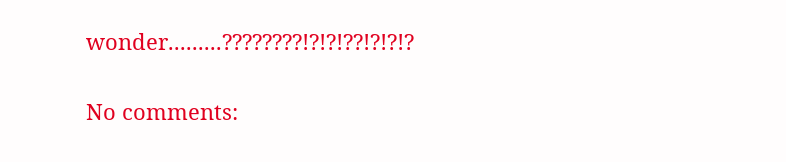wonder.........????????!?!?!??!?!?!?

No comments: